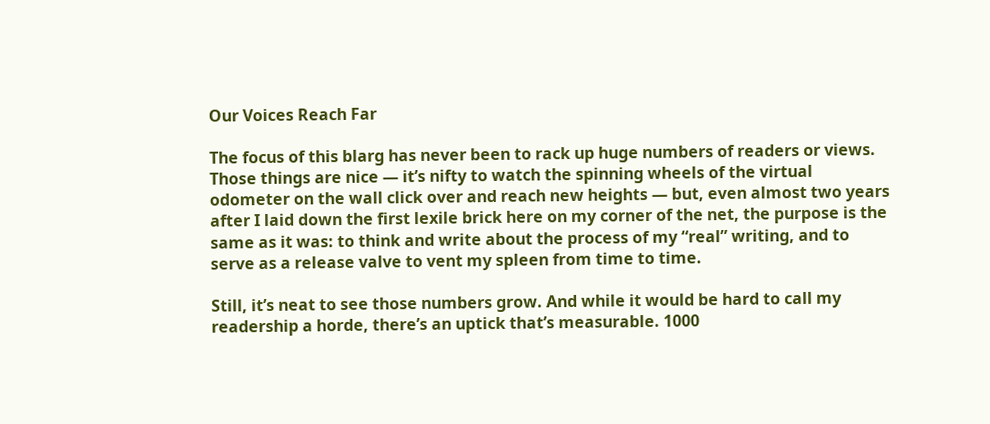Our Voices Reach Far

The focus of this blarg has never been to rack up huge numbers of readers or views. Those things are nice — it’s nifty to watch the spinning wheels of the virtual odometer on the wall click over and reach new heights — but, even almost two years after I laid down the first lexile brick here on my corner of the net, the purpose is the same as it was: to think and write about the process of my “real” writing, and to serve as a release valve to vent my spleen from time to time.

Still, it’s neat to see those numbers grow. And while it would be hard to call my readership a horde, there’s an uptick that’s measurable. 1000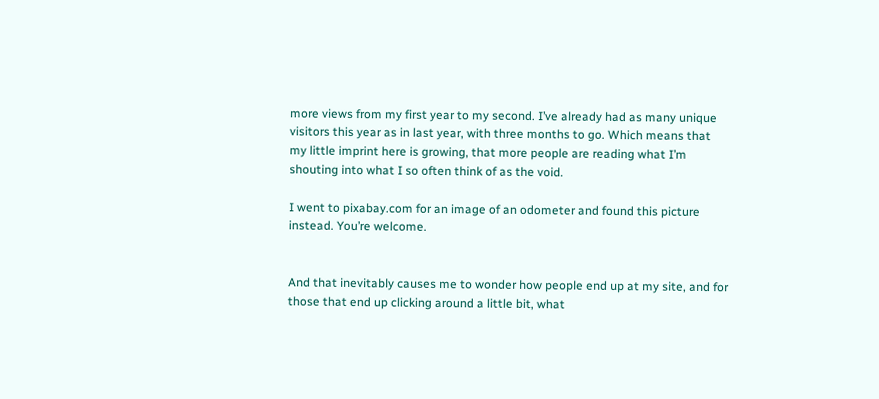more views from my first year to my second. I’ve already had as many unique visitors this year as in last year, with three months to go. Which means that my little imprint here is growing, that more people are reading what I’m shouting into what I so often think of as the void.

I went to pixabay.com for an image of an odometer and found this picture instead. You’re welcome.


And that inevitably causes me to wonder how people end up at my site, and for those that end up clicking around a little bit, what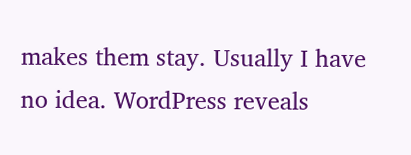makes them stay. Usually I have no idea. WordPress reveals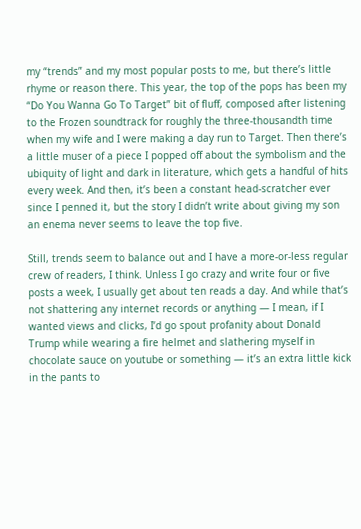my “trends” and my most popular posts to me, but there’s little rhyme or reason there. This year, the top of the pops has been my “Do You Wanna Go To Target” bit of fluff, composed after listening to the Frozen soundtrack for roughly the three-thousandth time when my wife and I were making a day run to Target. Then there’s a little muser of a piece I popped off about the symbolism and the ubiquity of light and dark in literature, which gets a handful of hits every week. And then, it’s been a constant head-scratcher ever since I penned it, but the story I didn’t write about giving my son an enema never seems to leave the top five.

Still, trends seem to balance out and I have a more-or-less regular crew of readers, I think. Unless I go crazy and write four or five posts a week, I usually get about ten reads a day. And while that’s not shattering any internet records or anything — I mean, if I wanted views and clicks, I’d go spout profanity about Donald Trump while wearing a fire helmet and slathering myself in chocolate sauce on youtube or something — it’s an extra little kick in the pants to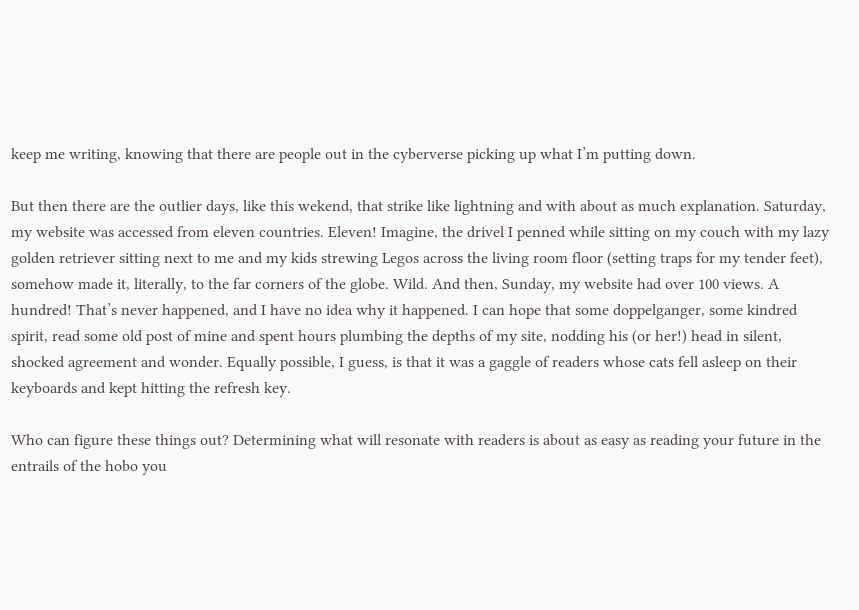keep me writing, knowing that there are people out in the cyberverse picking up what I’m putting down.

But then there are the outlier days, like this wekend, that strike like lightning and with about as much explanation. Saturday, my website was accessed from eleven countries. Eleven! Imagine, the drivel I penned while sitting on my couch with my lazy golden retriever sitting next to me and my kids strewing Legos across the living room floor (setting traps for my tender feet), somehow made it, literally, to the far corners of the globe. Wild. And then, Sunday, my website had over 100 views. A hundred! That’s never happened, and I have no idea why it happened. I can hope that some doppelganger, some kindred spirit, read some old post of mine and spent hours plumbing the depths of my site, nodding his (or her!) head in silent, shocked agreement and wonder. Equally possible, I guess, is that it was a gaggle of readers whose cats fell asleep on their keyboards and kept hitting the refresh key.

Who can figure these things out? Determining what will resonate with readers is about as easy as reading your future in the entrails of the hobo you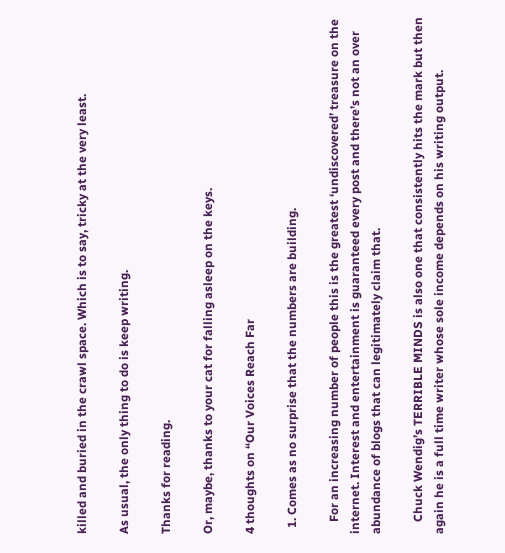killed and buried in the crawl space. Which is to say, tricky at the very least.

As usual, the only thing to do is keep writing.

Thanks for reading.

Or, maybe, thanks to your cat for falling asleep on the keys.

4 thoughts on “Our Voices Reach Far

  1. Comes as no surprise that the numbers are building.

    For an increasing number of people this is the greatest ‘undiscovered’ treasure on the internet. Interest and entertainment is guaranteed every post and there’s not an over abundance of blogs that can legitimately claim that.

    Chuck Wendig’s TERRIBLE MINDS is also one that consistently hits the mark but then again he is a full time writer whose sole income depends on his writing output.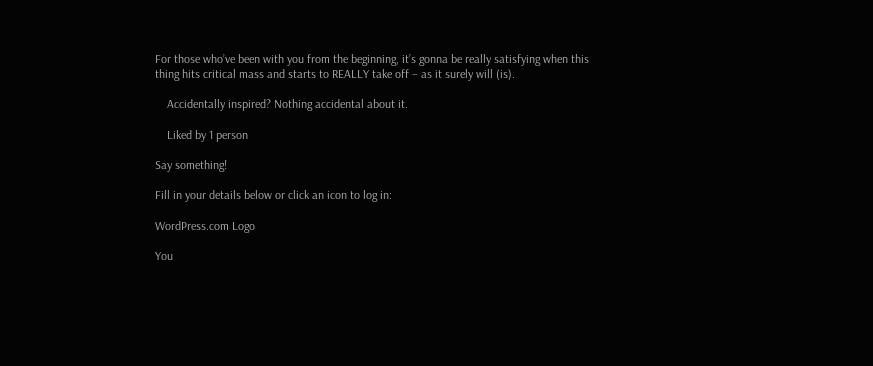For those who’ve been with you from the beginning, it’s gonna be really satisfying when this thing hits critical mass and starts to REALLY take off – as it surely will (is).

    Accidentally inspired? Nothing accidental about it.

    Liked by 1 person

Say something!

Fill in your details below or click an icon to log in:

WordPress.com Logo

You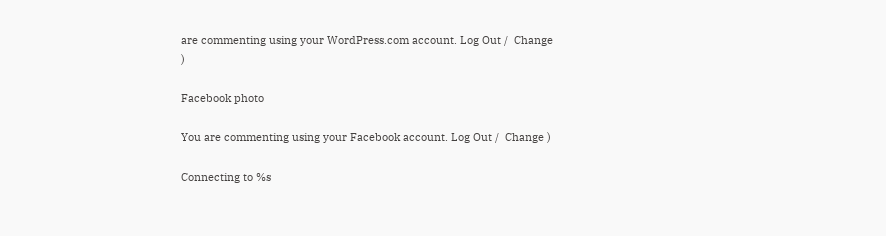are commenting using your WordPress.com account. Log Out /  Change )

Facebook photo

You are commenting using your Facebook account. Log Out /  Change )

Connecting to %s